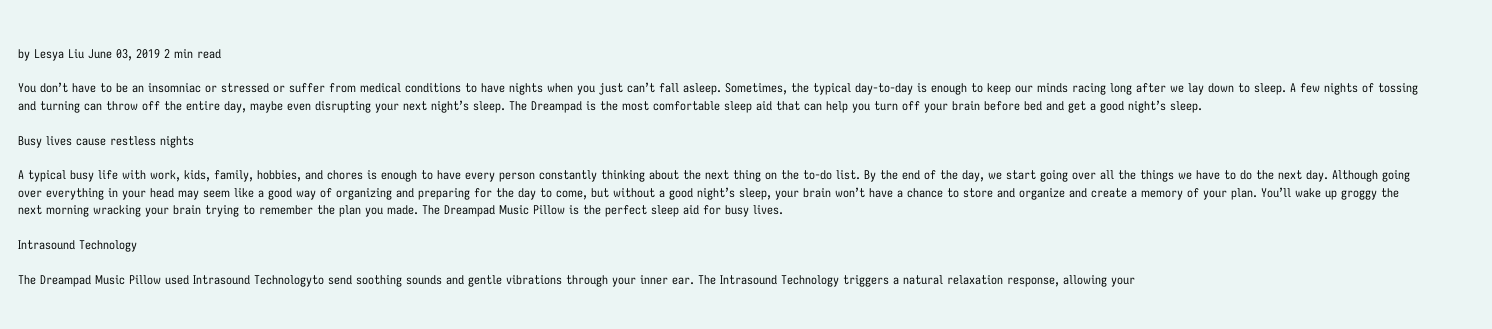by Lesya Liu June 03, 2019 2 min read

You don’t have to be an insomniac or stressed or suffer from medical conditions to have nights when you just can’t fall asleep. Sometimes, the typical day-to-day is enough to keep our minds racing long after we lay down to sleep. A few nights of tossing and turning can throw off the entire day, maybe even disrupting your next night’s sleep. The Dreampad is the most comfortable sleep aid that can help you turn off your brain before bed and get a good night’s sleep.

Busy lives cause restless nights

A typical busy life with work, kids, family, hobbies, and chores is enough to have every person constantly thinking about the next thing on the to-do list. By the end of the day, we start going over all the things we have to do the next day. Although going over everything in your head may seem like a good way of organizing and preparing for the day to come, but without a good night’s sleep, your brain won’t have a chance to store and organize and create a memory of your plan. You’ll wake up groggy the next morning wracking your brain trying to remember the plan you made. The Dreampad Music Pillow is the perfect sleep aid for busy lives.

Intrasound Technology

The Dreampad Music Pillow used Intrasound Technologyto send soothing sounds and gentle vibrations through your inner ear. The Intrasound Technology triggers a natural relaxation response, allowing your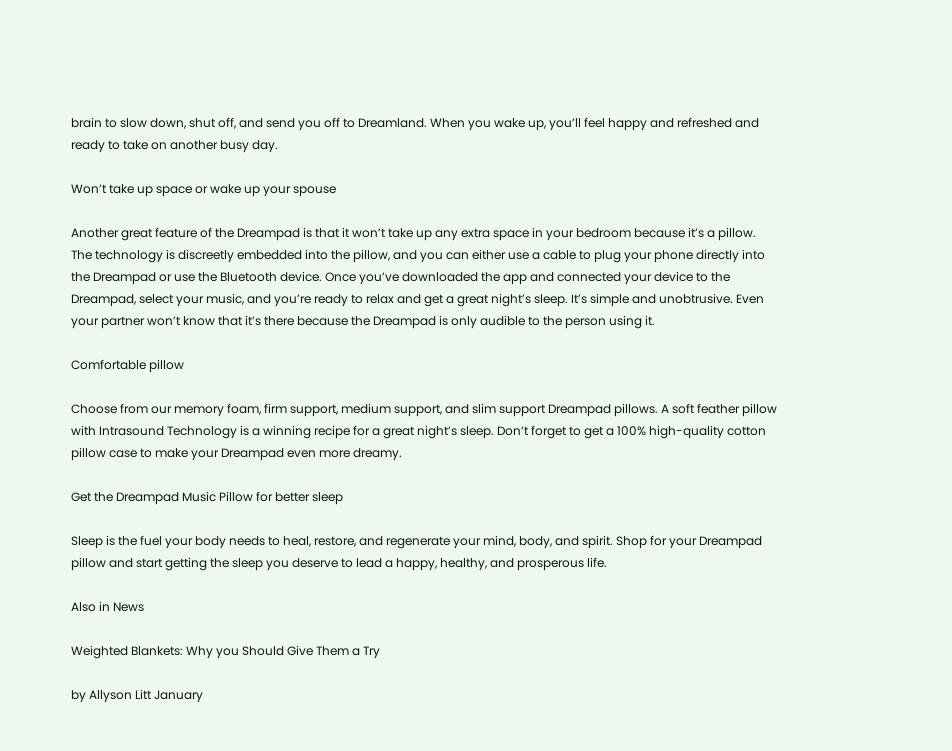brain to slow down, shut off, and send you off to Dreamland. When you wake up, you’ll feel happy and refreshed and ready to take on another busy day.

Won’t take up space or wake up your spouse

Another great feature of the Dreampad is that it won’t take up any extra space in your bedroom because it’s a pillow. The technology is discreetly embedded into the pillow, and you can either use a cable to plug your phone directly into the Dreampad or use the Bluetooth device. Once you’ve downloaded the app and connected your device to the Dreampad, select your music, and you’re ready to relax and get a great night’s sleep. It’s simple and unobtrusive. Even your partner won’t know that it’s there because the Dreampad is only audible to the person using it.

Comfortable pillow

Choose from our memory foam, firm support, medium support, and slim support Dreampad pillows. A soft feather pillow with Intrasound Technology is a winning recipe for a great night’s sleep. Don’t forget to get a 100% high-quality cotton pillow case to make your Dreampad even more dreamy.

Get the Dreampad Music Pillow for better sleep

Sleep is the fuel your body needs to heal, restore, and regenerate your mind, body, and spirit. Shop for your Dreampad pillow and start getting the sleep you deserve to lead a happy, healthy, and prosperous life.

Also in News

Weighted Blankets: Why you Should Give Them a Try

by Allyson Litt January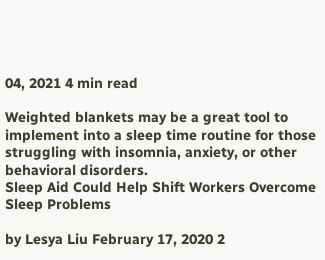04, 2021 4 min read

Weighted blankets may be a great tool to implement into a sleep time routine for those struggling with insomnia, anxiety, or other behavioral disorders.
Sleep Aid Could Help Shift Workers Overcome Sleep Problems

by Lesya Liu February 17, 2020 2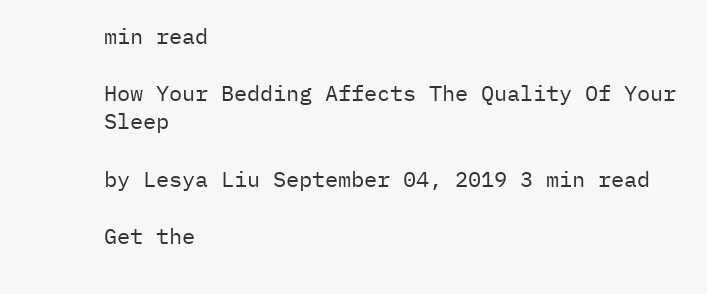min read

How Your Bedding Affects The Quality Of Your Sleep

by Lesya Liu September 04, 2019 3 min read

Get the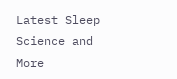Latest Sleep Science and More